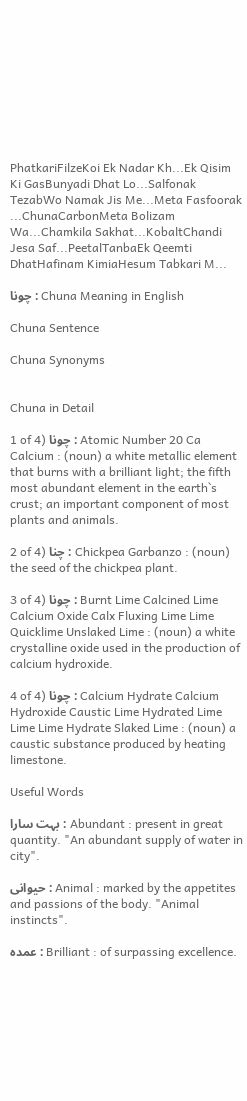PhatkariFilzeKoi Ek Nadar Kh...Ek Qisim Ki GasBunyadi Dhat Lo...Salfonak TezabWo Namak Jis Me...Meta Fasfoorak ...ChunaCarbonMeta Bolizam Wa...Chamkila Sakhat...KobaltChandi Jesa Saf...PeetalTanbaEk Qeemti DhatHafinam KimiaHesum Tabkari M...

چونا : Chuna Meaning in English

Chuna Sentence

Chuna Synonyms


Chuna in Detail

1 of 4) چونا : Atomic Number 20 Ca Calcium : (noun) a white metallic element that burns with a brilliant light; the fifth most abundant element in the earth`s crust; an important component of most plants and animals.

2 of 4) چنا : Chickpea Garbanzo : (noun) the seed of the chickpea plant.

3 of 4) چونا : Burnt Lime Calcined Lime Calcium Oxide Calx Fluxing Lime Lime Quicklime Unslaked Lime : (noun) a white crystalline oxide used in the production of calcium hydroxide.

4 of 4) چونا : Calcium Hydrate Calcium Hydroxide Caustic Lime Hydrated Lime Lime Lime Hydrate Slaked Lime : (noun) a caustic substance produced by heating limestone.

Useful Words

بہت سارا : Abundant : present in great quantity. "An abundant supply of water in city".

حیوانی : Animal : marked by the appetites and passions of the body. "Animal instincts".

عمدہ : Brilliant : of surpassing excellence.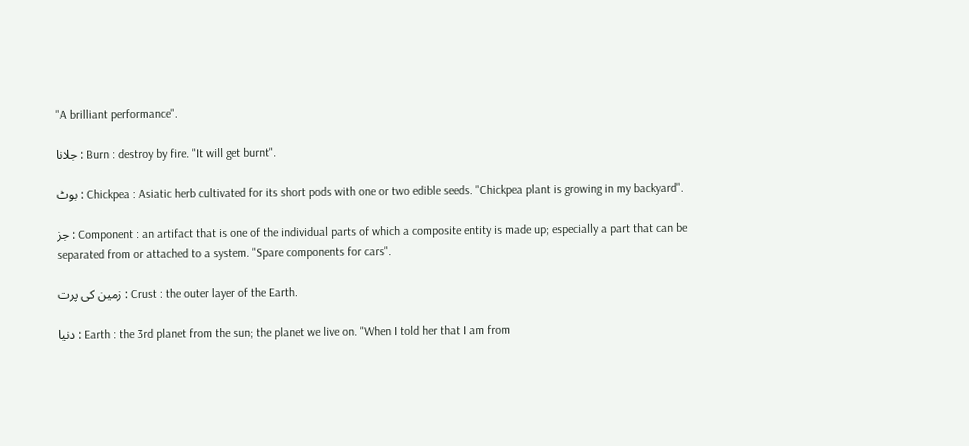"A brilliant performance".

جلانا : Burn : destroy by fire. "It will get burnt".

بوٹ : Chickpea : Asiatic herb cultivated for its short pods with one or two edible seeds. "Chickpea plant is growing in my backyard".

جز : Component : an artifact that is one of the individual parts of which a composite entity is made up; especially a part that can be separated from or attached to a system. "Spare components for cars".

زمین کی پرت : Crust : the outer layer of the Earth.

دنیا : Earth : the 3rd planet from the sun; the planet we live on. "When I told her that I am from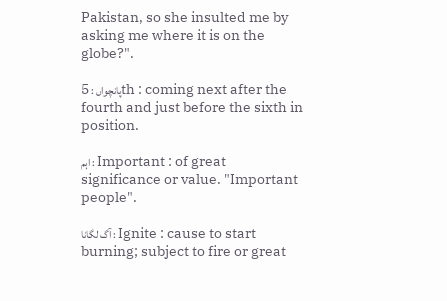Pakistan, so she insulted me by asking me where it is on the globe?".

پانچواں : 5th : coming next after the fourth and just before the sixth in position.

اہم : Important : of great significance or value. "Important people".

آگ لگانا : Ignite : cause to start burning; subject to fire or great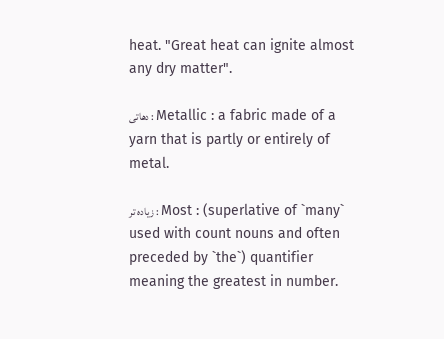heat. "Great heat can ignite almost any dry matter".

دھاتی : Metallic : a fabric made of a yarn that is partly or entirely of metal.

زیادہ تر : Most : (superlative of `many` used with count nouns and often preceded by `the`) quantifier meaning the greatest in number.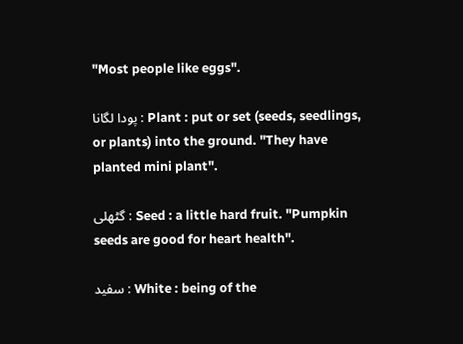"Most people like eggs".

پودا لگانا : Plant : put or set (seeds, seedlings, or plants) into the ground. "They have planted mini plant".

گٹھلی : Seed : a little hard fruit. "Pumpkin seeds are good for heart health".

سفید : White : being of the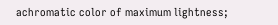achromatic color of maximum lightness;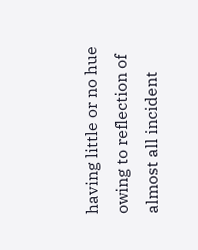having little or no hue owing to reflection of almost all incident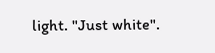light. "Just white".